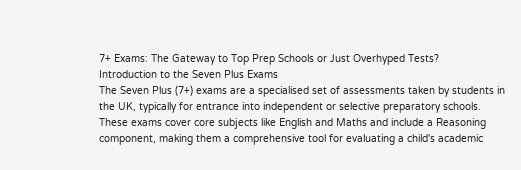7+ Exams: The Gateway to Top Prep Schools or Just Overhyped Tests?
Introduction to the Seven Plus Exams
The Seven Plus (7+) exams are a specialised set of assessments taken by students in the UK, typically for entrance into independent or selective preparatory schools. These exams cover core subjects like English and Maths and include a Reasoning component, making them a comprehensive tool for evaluating a child's academic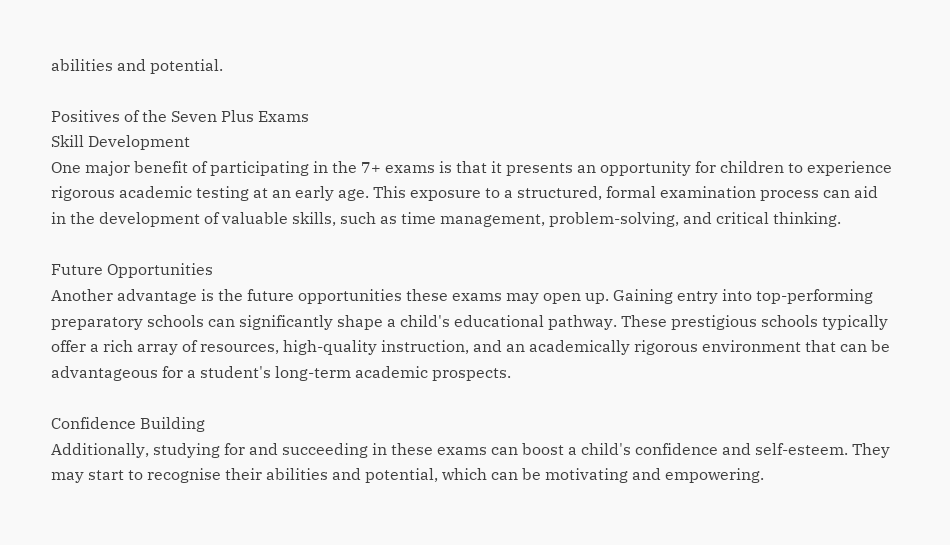abilities and potential.

Positives of the Seven Plus Exams
Skill Development
One major benefit of participating in the 7+ exams is that it presents an opportunity for children to experience rigorous academic testing at an early age. This exposure to a structured, formal examination process can aid in the development of valuable skills, such as time management, problem-solving, and critical thinking.

Future Opportunities
Another advantage is the future opportunities these exams may open up. Gaining entry into top-performing preparatory schools can significantly shape a child's educational pathway. These prestigious schools typically offer a rich array of resources, high-quality instruction, and an academically rigorous environment that can be advantageous for a student's long-term academic prospects.

Confidence Building
Additionally, studying for and succeeding in these exams can boost a child's confidence and self-esteem. They may start to recognise their abilities and potential, which can be motivating and empowering.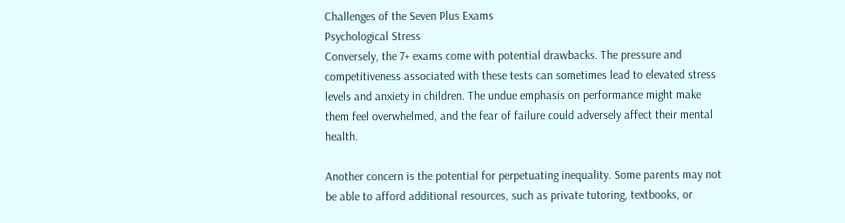Challenges of the Seven Plus Exams
Psychological Stress
Conversely, the 7+ exams come with potential drawbacks. The pressure and competitiveness associated with these tests can sometimes lead to elevated stress levels and anxiety in children. The undue emphasis on performance might make them feel overwhelmed, and the fear of failure could adversely affect their mental health.

Another concern is the potential for perpetuating inequality. Some parents may not be able to afford additional resources, such as private tutoring, textbooks, or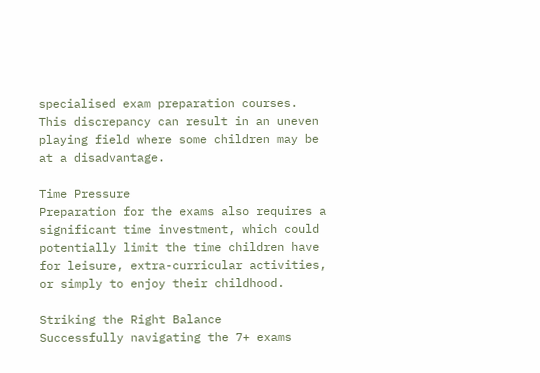specialised exam preparation courses. This discrepancy can result in an uneven playing field where some children may be at a disadvantage.

Time Pressure
Preparation for the exams also requires a significant time investment, which could potentially limit the time children have for leisure, extra-curricular activities, or simply to enjoy their childhood.

Striking the Right Balance
Successfully navigating the 7+ exams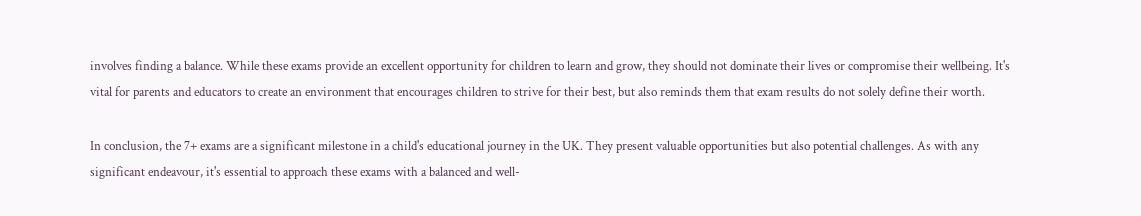involves finding a balance. While these exams provide an excellent opportunity for children to learn and grow, they should not dominate their lives or compromise their wellbeing. It's vital for parents and educators to create an environment that encourages children to strive for their best, but also reminds them that exam results do not solely define their worth.

In conclusion, the 7+ exams are a significant milestone in a child's educational journey in the UK. They present valuable opportunities but also potential challenges. As with any significant endeavour, it's essential to approach these exams with a balanced and well-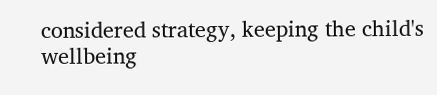considered strategy, keeping the child's wellbeing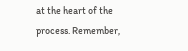at the heart of the process. Remember,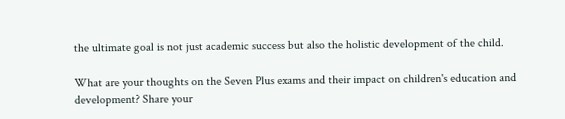the ultimate goal is not just academic success but also the holistic development of the child.

What are your thoughts on the Seven Plus exams and their impact on children's education and development? Share your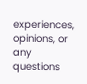experiences, opinions, or any questions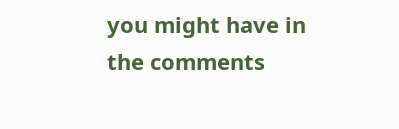you might have in the comments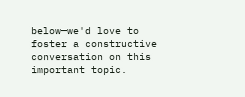below—we'd love to foster a constructive conversation on this important topic.